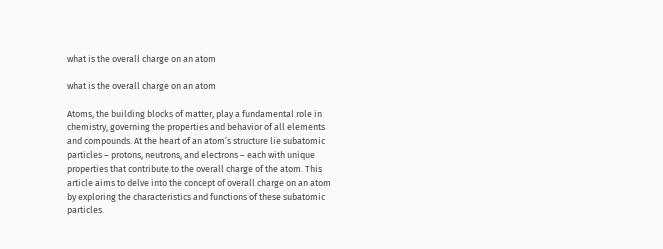what is the overall charge on an atom

what is the overall charge on an atom

Atoms, the building blocks of matter, play a fundamental role in chemistry, governing the properties and behavior of all elements and compounds. At the heart of an atom’s structure lie subatomic particles – protons, neutrons, and electrons – each with unique properties that contribute to the overall charge of the atom. This article aims to delve into the concept of overall charge on an atom by exploring the characteristics and functions of these subatomic particles.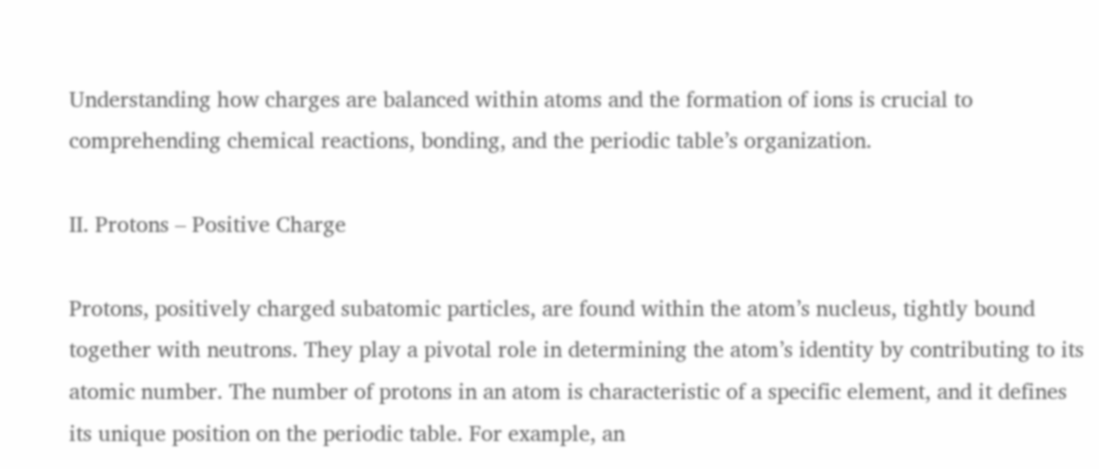Understanding how charges are balanced within atoms and the formation of ions is crucial to comprehending chemical reactions, bonding, and the periodic table’s organization.

II. Protons – Positive Charge

Protons, positively charged subatomic particles, are found within the atom’s nucleus, tightly bound together with neutrons. They play a pivotal role in determining the atom’s identity by contributing to its atomic number. The number of protons in an atom is characteristic of a specific element, and it defines its unique position on the periodic table. For example, an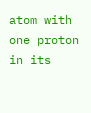atom with one proton in its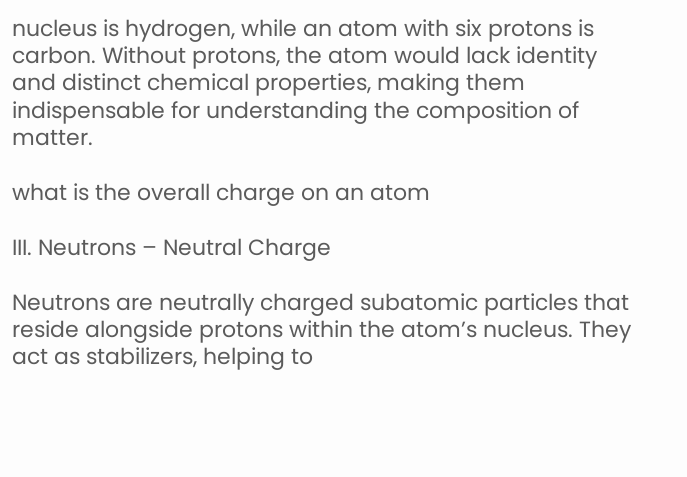nucleus is hydrogen, while an atom with six protons is carbon. Without protons, the atom would lack identity and distinct chemical properties, making them indispensable for understanding the composition of matter.

what is the overall charge on an atom

III. Neutrons – Neutral Charge

Neutrons are neutrally charged subatomic particles that reside alongside protons within the atom’s nucleus. They act as stabilizers, helping to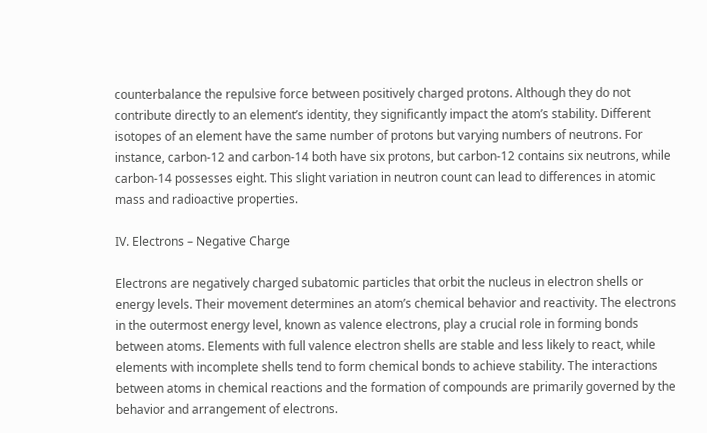counterbalance the repulsive force between positively charged protons. Although they do not contribute directly to an element’s identity, they significantly impact the atom’s stability. Different isotopes of an element have the same number of protons but varying numbers of neutrons. For instance, carbon-12 and carbon-14 both have six protons, but carbon-12 contains six neutrons, while carbon-14 possesses eight. This slight variation in neutron count can lead to differences in atomic mass and radioactive properties.

IV. Electrons – Negative Charge

Electrons are negatively charged subatomic particles that orbit the nucleus in electron shells or energy levels. Their movement determines an atom’s chemical behavior and reactivity. The electrons in the outermost energy level, known as valence electrons, play a crucial role in forming bonds between atoms. Elements with full valence electron shells are stable and less likely to react, while elements with incomplete shells tend to form chemical bonds to achieve stability. The interactions between atoms in chemical reactions and the formation of compounds are primarily governed by the behavior and arrangement of electrons.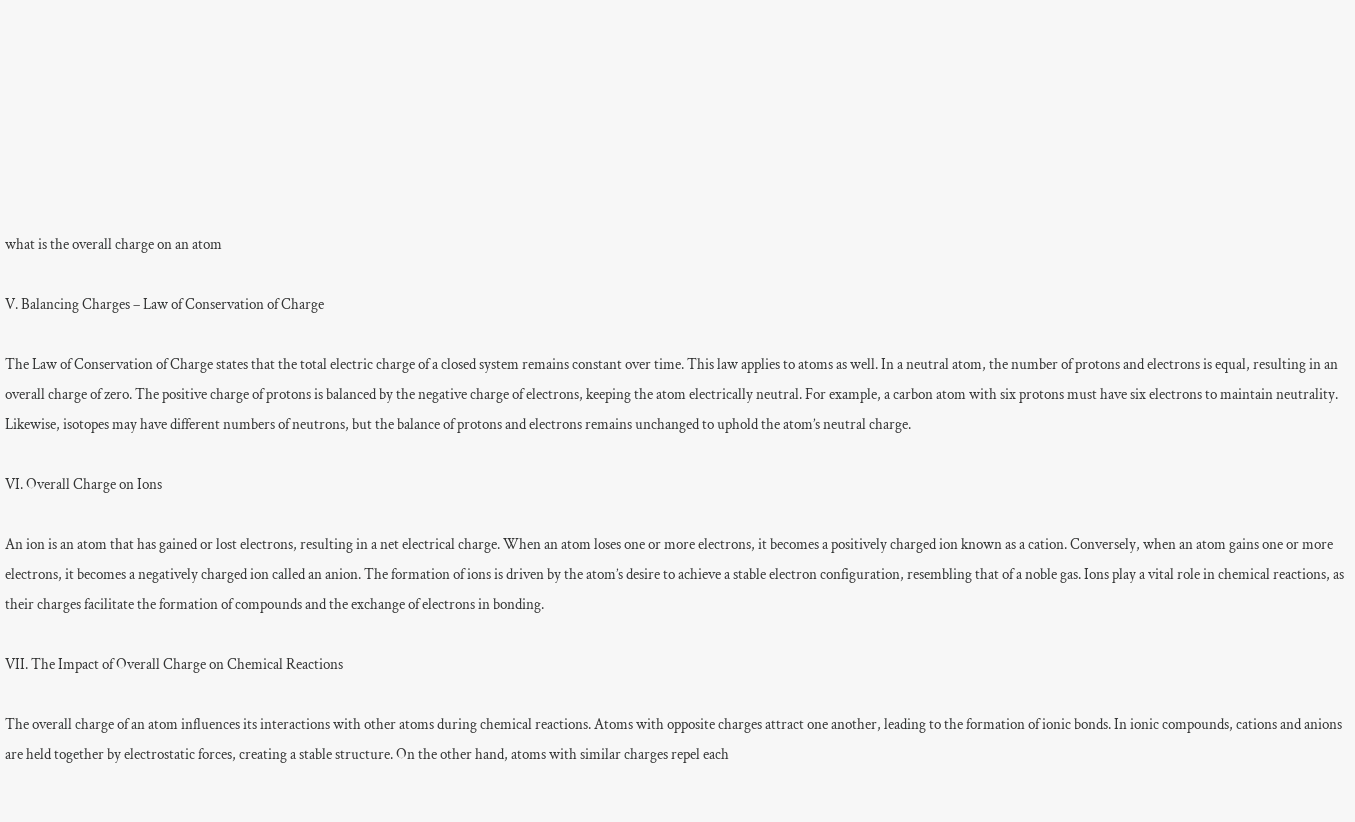what is the overall charge on an atom

V. Balancing Charges – Law of Conservation of Charge

The Law of Conservation of Charge states that the total electric charge of a closed system remains constant over time. This law applies to atoms as well. In a neutral atom, the number of protons and electrons is equal, resulting in an overall charge of zero. The positive charge of protons is balanced by the negative charge of electrons, keeping the atom electrically neutral. For example, a carbon atom with six protons must have six electrons to maintain neutrality. Likewise, isotopes may have different numbers of neutrons, but the balance of protons and electrons remains unchanged to uphold the atom’s neutral charge.

VI. Overall Charge on Ions

An ion is an atom that has gained or lost electrons, resulting in a net electrical charge. When an atom loses one or more electrons, it becomes a positively charged ion known as a cation. Conversely, when an atom gains one or more electrons, it becomes a negatively charged ion called an anion. The formation of ions is driven by the atom’s desire to achieve a stable electron configuration, resembling that of a noble gas. Ions play a vital role in chemical reactions, as their charges facilitate the formation of compounds and the exchange of electrons in bonding.

VII. The Impact of Overall Charge on Chemical Reactions

The overall charge of an atom influences its interactions with other atoms during chemical reactions. Atoms with opposite charges attract one another, leading to the formation of ionic bonds. In ionic compounds, cations and anions are held together by electrostatic forces, creating a stable structure. On the other hand, atoms with similar charges repel each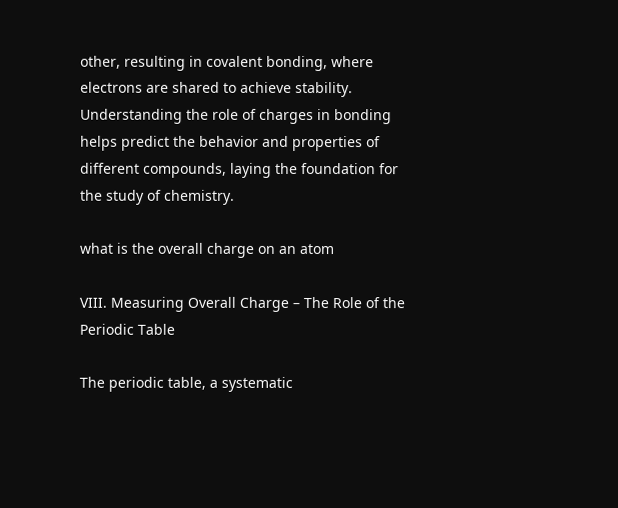other, resulting in covalent bonding, where electrons are shared to achieve stability. Understanding the role of charges in bonding helps predict the behavior and properties of different compounds, laying the foundation for the study of chemistry.

what is the overall charge on an atom

VIII. Measuring Overall Charge – The Role of the Periodic Table

The periodic table, a systematic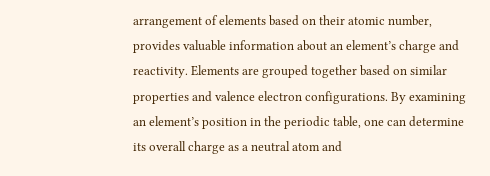arrangement of elements based on their atomic number, provides valuable information about an element’s charge and reactivity. Elements are grouped together based on similar properties and valence electron configurations. By examining an element’s position in the periodic table, one can determine its overall charge as a neutral atom and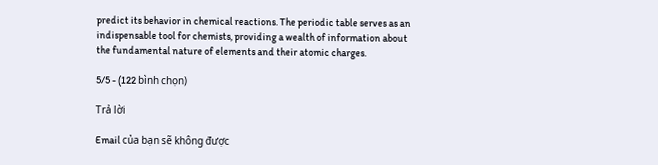predict its behavior in chemical reactions. The periodic table serves as an indispensable tool for chemists, providing a wealth of information about the fundamental nature of elements and their atomic charges.

5/5 - (122 bình chọn)

Trả lời

Email của bạn sẽ không được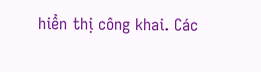hiển thị công khai. Các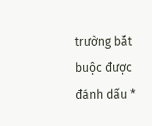trường bắt buộc được đánh dấu *